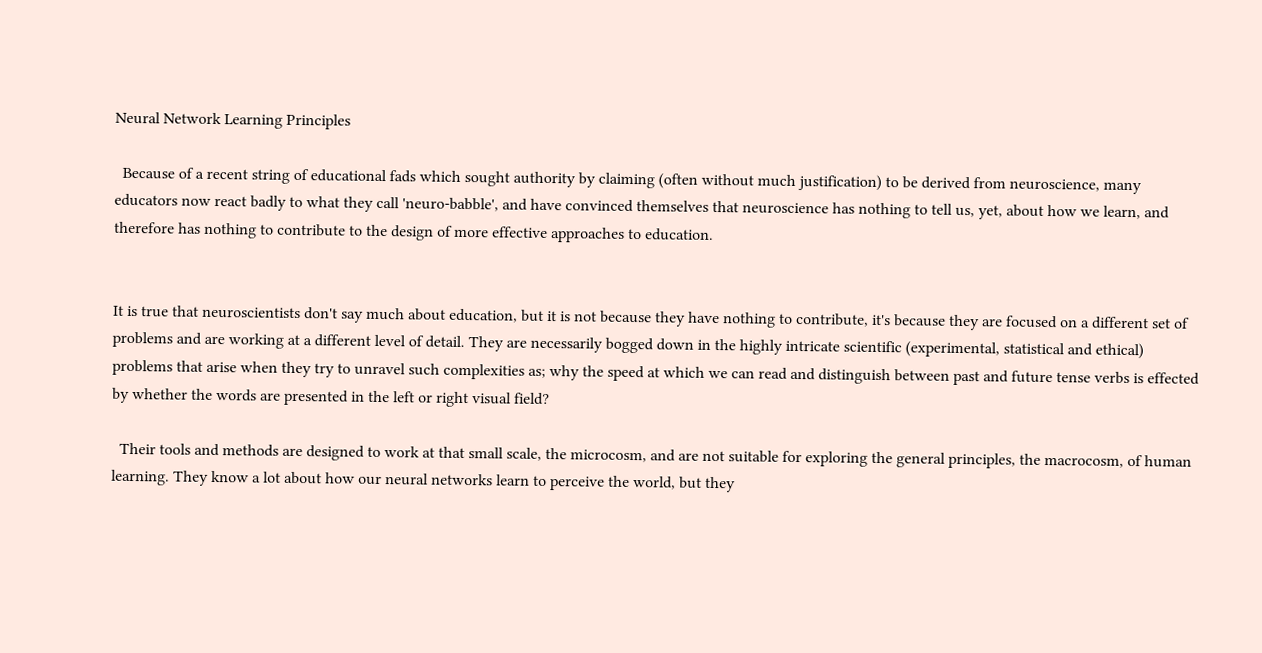Neural Network Learning Principles

  Because of a recent string of educational fads which sought authority by claiming (often without much justification) to be derived from neuroscience, many educators now react badly to what they call 'neuro-babble', and have convinced themselves that neuroscience has nothing to tell us, yet, about how we learn, and therefore has nothing to contribute to the design of more effective approaches to education.


It is true that neuroscientists don't say much about education, but it is not because they have nothing to contribute, it's because they are focused on a different set of problems and are working at a different level of detail. They are necessarily bogged down in the highly intricate scientific (experimental, statistical and ethical) problems that arise when they try to unravel such complexities as; why the speed at which we can read and distinguish between past and future tense verbs is effected by whether the words are presented in the left or right visual field?

  Their tools and methods are designed to work at that small scale, the microcosm, and are not suitable for exploring the general principles, the macrocosm, of human learning. They know a lot about how our neural networks learn to perceive the world, but they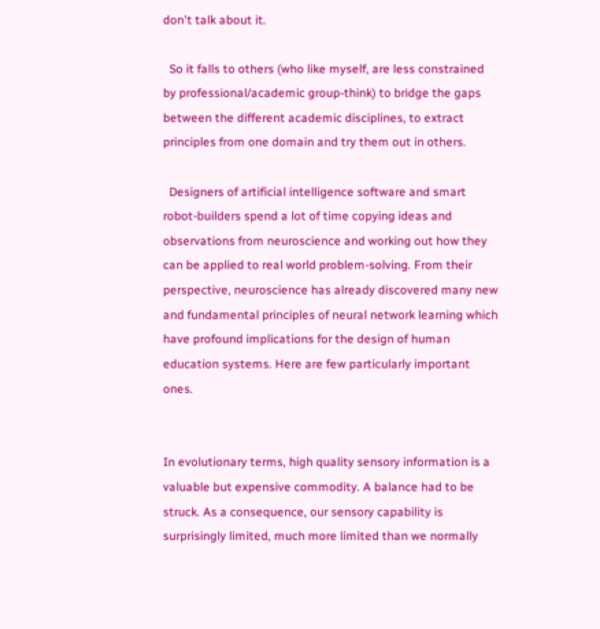don't talk about it.

  So it falls to others (who like myself, are less constrained by professional/academic group-think) to bridge the gaps between the different academic disciplines, to extract principles from one domain and try them out in others.

  Designers of artificial intelligence software and smart robot-builders spend a lot of time copying ideas and observations from neuroscience and working out how they can be applied to real world problem-solving. From their perspective, neuroscience has already discovered many new and fundamental principles of neural network learning which have profound implications for the design of human education systems. Here are few particularly important ones.


In evolutionary terms, high quality sensory information is a valuable but expensive commodity. A balance had to be struck. As a consequence, our sensory capability is surprisingly limited, much more limited than we normally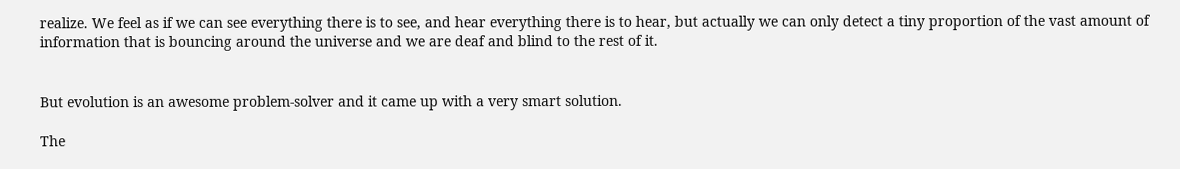realize. We feel as if we can see everything there is to see, and hear everything there is to hear, but actually we can only detect a tiny proportion of the vast amount of information that is bouncing around the universe and we are deaf and blind to the rest of it.


But evolution is an awesome problem-solver and it came up with a very smart solution.

The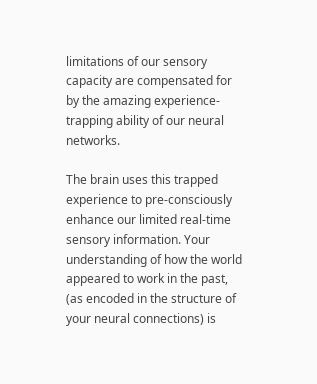limitations of our sensory capacity are compensated for by the amazing experience-trapping ability of our neural networks.

The brain uses this trapped experience to pre-consciously enhance our limited real-time sensory information. Your understanding of how the world appeared to work in the past, (as encoded in the structure of your neural connections) is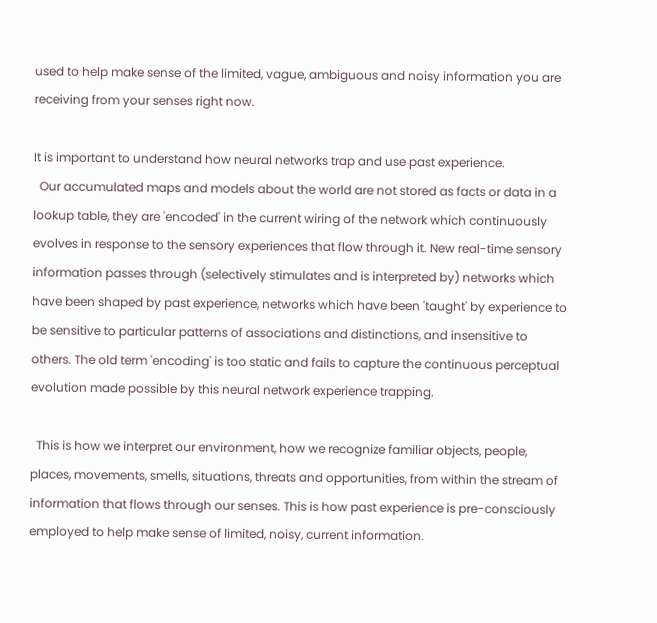used to help make sense of the limited, vague, ambiguous and noisy information you are receiving from your senses right now.

It is important to understand how neural networks trap and use past experience.
  Our accumulated maps and models about the world are not stored as facts or data in a lookup table, they are 'encoded' in the current wiring of the network which continuously evolves in response to the sensory experiences that flow through it. New real-time sensory information passes through (selectively stimulates and is interpreted by) networks which have been shaped by past experience, networks which have been 'taught' by experience to be sensitive to particular patterns of associations and distinctions, and insensitive to others. The old term 'encoding' is too static and fails to capture the continuous perceptual evolution made possible by this neural network experience trapping.

  This is how we interpret our environment, how we recognize familiar objects, people, places, movements, smells, situations, threats and opportunities, from within the stream of information that flows through our senses. This is how past experience is pre-consciously employed to help make sense of limited, noisy, current information.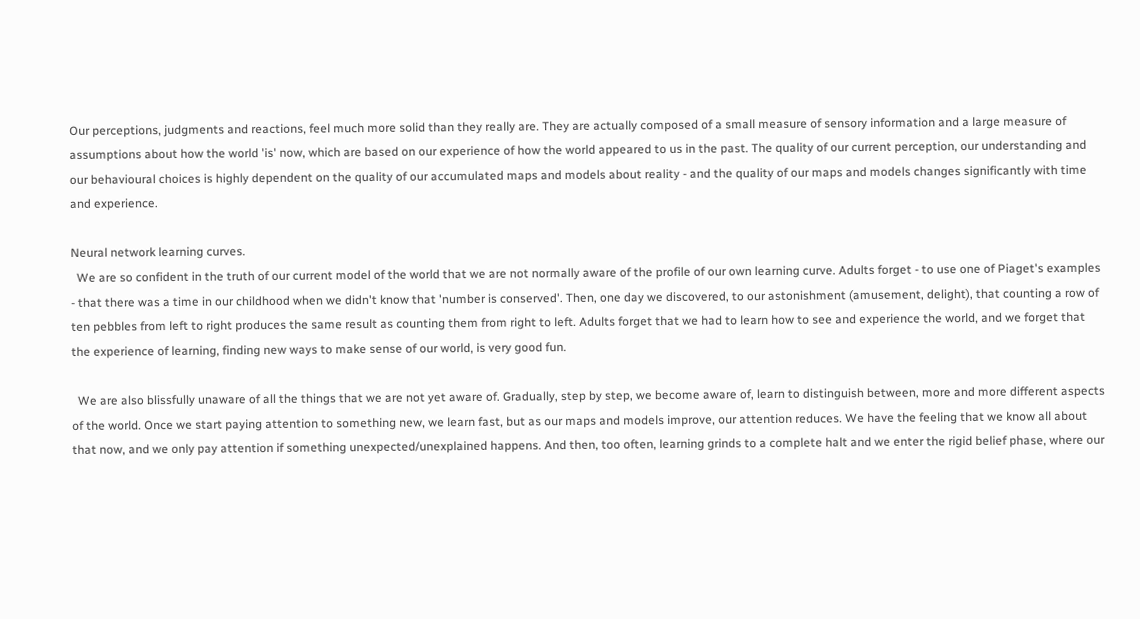Our perceptions, judgments and reactions, feel much more solid than they really are. They are actually composed of a small measure of sensory information and a large measure of assumptions about how the world 'is' now, which are based on our experience of how the world appeared to us in the past. The quality of our current perception, our understanding and our behavioural choices is highly dependent on the quality of our accumulated maps and models about reality - and the quality of our maps and models changes significantly with time and experience.

Neural network learning curves.
  We are so confident in the truth of our current model of the world that we are not normally aware of the profile of our own learning curve. Adults forget - to use one of Piaget's examples - that there was a time in our childhood when we didn't know that 'number is conserved'. Then, one day we discovered, to our astonishment (amusement, delight), that counting a row of ten pebbles from left to right produces the same result as counting them from right to left. Adults forget that we had to learn how to see and experience the world, and we forget that the experience of learning, finding new ways to make sense of our world, is very good fun.

  We are also blissfully unaware of all the things that we are not yet aware of. Gradually, step by step, we become aware of, learn to distinguish between, more and more different aspects of the world. Once we start paying attention to something new, we learn fast, but as our maps and models improve, our attention reduces. We have the feeling that we know all about that now, and we only pay attention if something unexpected/unexplained happens. And then, too often, learning grinds to a complete halt and we enter the rigid belief phase, where our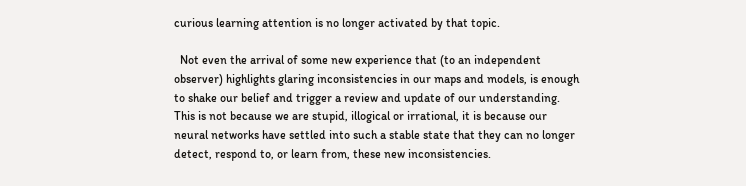curious learning attention is no longer activated by that topic.

  Not even the arrival of some new experience that (to an independent observer) highlights glaring inconsistencies in our maps and models, is enough to shake our belief and trigger a review and update of our understanding. This is not because we are stupid, illogical or irrational, it is because our neural networks have settled into such a stable state that they can no longer detect, respond to, or learn from, these new inconsistencies.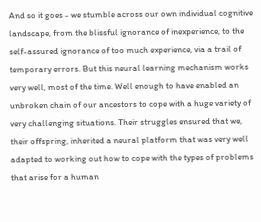And so it goes - we stumble across our own individual cognitive landscape, from the blissful ignorance of inexperience, to the self-assured ignorance of too much experience, via a trail of temporary errors. But this neural learning mechanism works very well, most of the time. Well enough to have enabled an unbroken chain of our ancestors to cope with a huge variety of very challenging situations. Their struggles ensured that we, their offspring, inherited a neural platform that was very well adapted to working out how to cope with the types of problems that arise for a human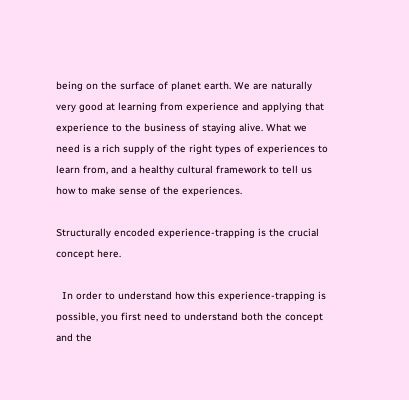being on the surface of planet earth. We are naturally very good at learning from experience and applying that experience to the business of staying alive. What we need is a rich supply of the right types of experiences to learn from, and a healthy cultural framework to tell us how to make sense of the experiences.

Structurally encoded experience-trapping is the crucial concept here.

  In order to understand how this experience-trapping is possible, you first need to understand both the concept and the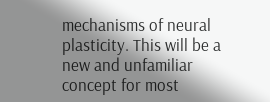mechanisms of neural plasticity. This will be a new and unfamiliar concept for most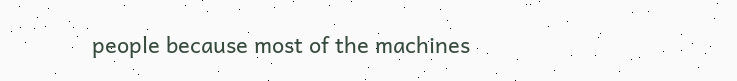people because most of the machines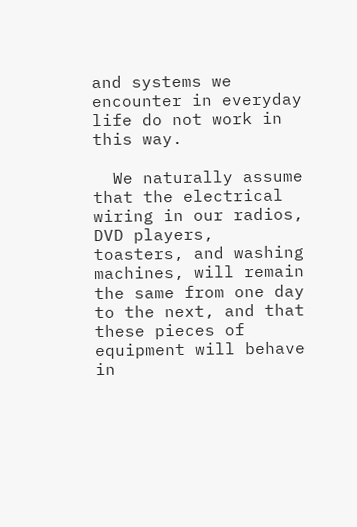and systems we encounter in everyday life do not work in this way.

  We naturally assume that the electrical wiring in our radios, DVD players, toasters, and washing machines, will remain the same from one day to the next, and that these pieces of equipment will behave in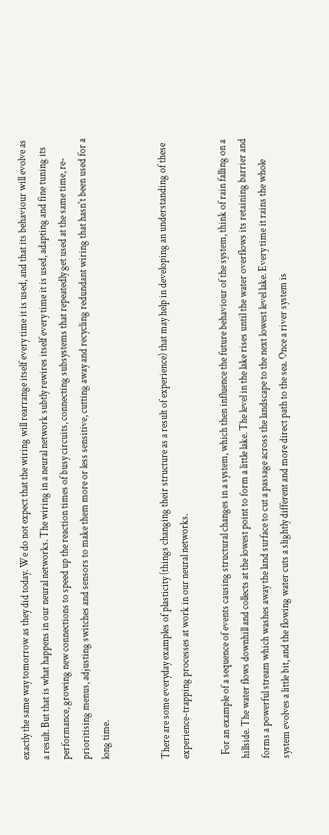exactly the same way tomorrow as they did today. We do not expect that the wiring will rearrange itself every time it is used, and that its behaviour will evolve as a result. But that is what happens in our neural networks. The wiring in a neural network subtly rewires itself every time it is used, adapting and fine tuning its performance, growing new connections to speed up the reaction times of busy circuits, connecting subsystems that repeatedly get used at the same time, re-prioritising menus, adjusting switches and sensors to make them more or less sensitive, cutting away and recycling redundant wiring that hasn't been used for a long time.


There are some everyday examples of plasticity (things changing their structure as a result of experience) that may help in developing an understanding of these experience-trapping processes at work in our neural networks.

  For an example of a sequence of events causing structural changes in a system, which then influence the future behaviour of the system, think of rain falling on a hillside. The water flows downhill and collects at the lowest point to form a little lake. The level in the lake rises until the water overflows its retaining barrier and forms a powerful stream which washes away the land surface to cut a passage across the landscape to the next lowest level lake. Every time it rains the whole system evolves a little bit, and the flowing water cuts a slightly different and more direct path to the sea. Once a river system is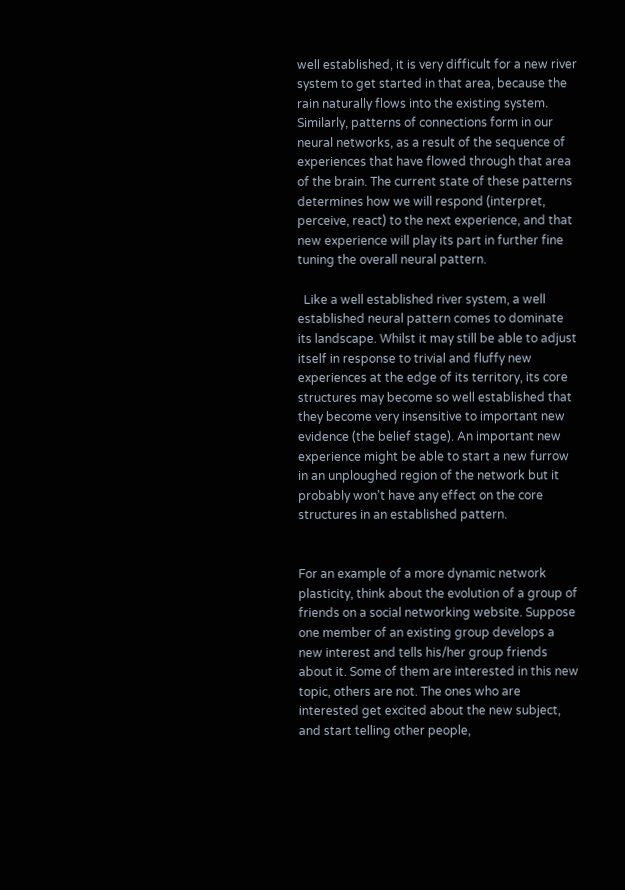well established, it is very difficult for a new river system to get started in that area, because the rain naturally flows into the existing system. Similarly, patterns of connections form in our neural networks, as a result of the sequence of experiences that have flowed through that area of the brain. The current state of these patterns determines how we will respond (interpret, perceive, react) to the next experience, and that new experience will play its part in further fine tuning the overall neural pattern.

  Like a well established river system, a well established neural pattern comes to dominate its landscape. Whilst it may still be able to adjust itself in response to trivial and fluffy new experiences at the edge of its territory, its core structures may become so well established that they become very insensitive to important new evidence (the belief stage). An important new experience might be able to start a new furrow in an unploughed region of the network but it probably won't have any effect on the core structures in an established pattern.


For an example of a more dynamic network plasticity, think about the evolution of a group of friends on a social networking website. Suppose one member of an existing group develops a new interest and tells his/her group friends about it. Some of them are interested in this new topic, others are not. The ones who are interested get excited about the new subject, and start telling other people,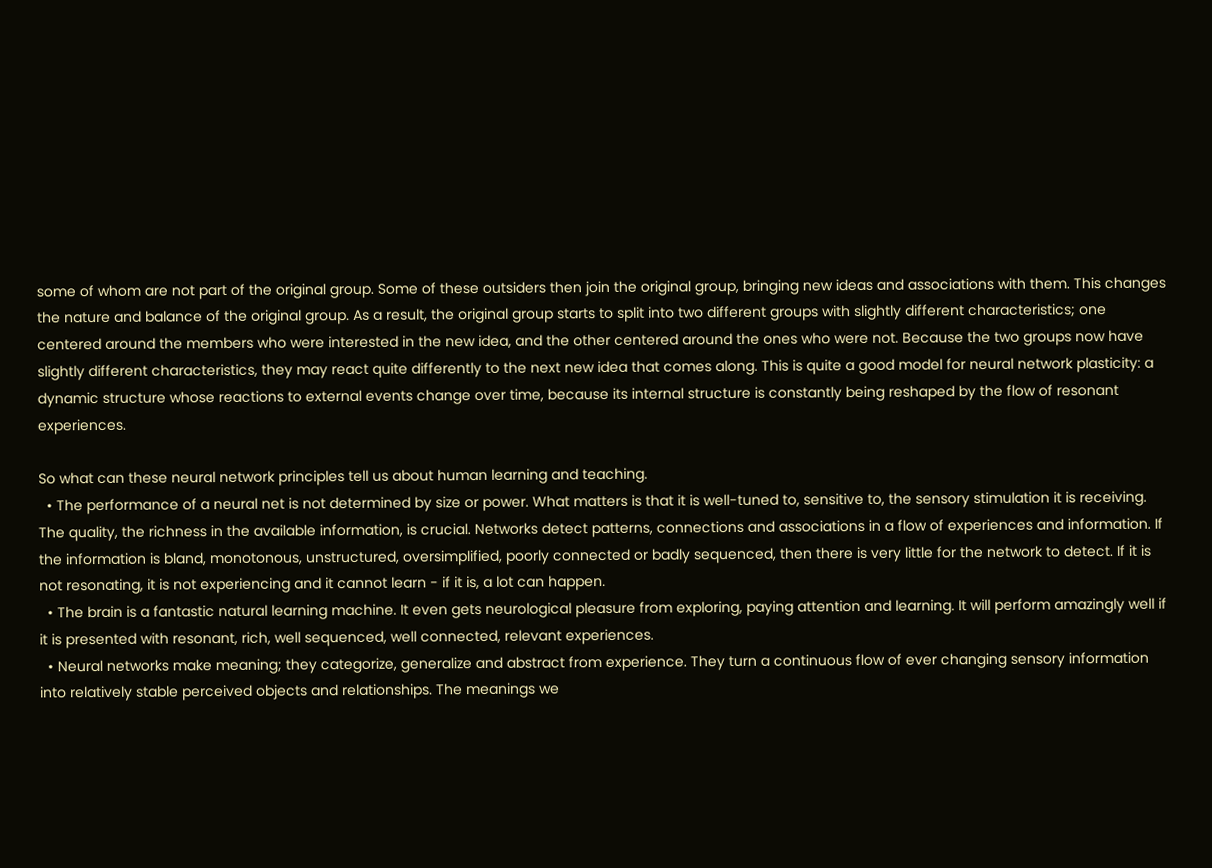some of whom are not part of the original group. Some of these outsiders then join the original group, bringing new ideas and associations with them. This changes the nature and balance of the original group. As a result, the original group starts to split into two different groups with slightly different characteristics; one centered around the members who were interested in the new idea, and the other centered around the ones who were not. Because the two groups now have slightly different characteristics, they may react quite differently to the next new idea that comes along. This is quite a good model for neural network plasticity: a dynamic structure whose reactions to external events change over time, because its internal structure is constantly being reshaped by the flow of resonant experiences.

So what can these neural network principles tell us about human learning and teaching.
  • The performance of a neural net is not determined by size or power. What matters is that it is well-tuned to, sensitive to, the sensory stimulation it is receiving. The quality, the richness in the available information, is crucial. Networks detect patterns, connections and associations in a flow of experiences and information. If the information is bland, monotonous, unstructured, oversimplified, poorly connected or badly sequenced, then there is very little for the network to detect. If it is not resonating, it is not experiencing and it cannot learn - if it is, a lot can happen.
  • The brain is a fantastic natural learning machine. It even gets neurological pleasure from exploring, paying attention and learning. It will perform amazingly well if it is presented with resonant, rich, well sequenced, well connected, relevant experiences.
  • Neural networks make meaning; they categorize, generalize and abstract from experience. They turn a continuous flow of ever changing sensory information into relatively stable perceived objects and relationships. The meanings we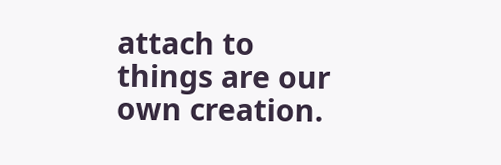attach to things are our own creation.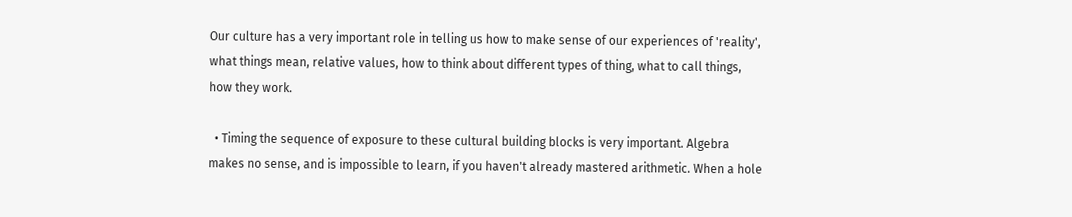Our culture has a very important role in telling us how to make sense of our experiences of 'reality', what things mean, relative values, how to think about different types of thing, what to call things, how they work.

  • Timing the sequence of exposure to these cultural building blocks is very important. Algebra makes no sense, and is impossible to learn, if you haven't already mastered arithmetic. When a hole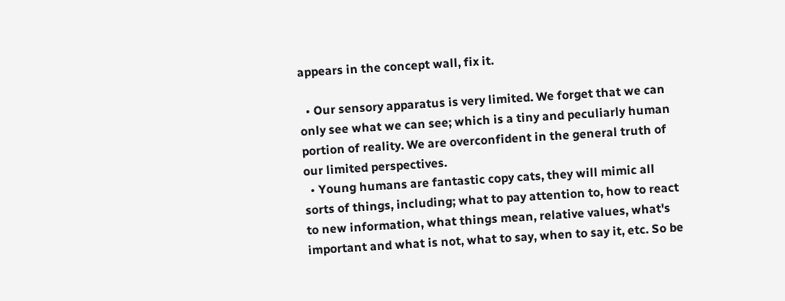appears in the concept wall, fix it.

  • Our sensory apparatus is very limited. We forget that we can only see what we can see; which is a tiny and peculiarly human portion of reality. We are overconfident in the general truth of our limited perspectives.
  • Young humans are fantastic copy cats, they will mimic all sorts of things, including; what to pay attention to, how to react to new information, what things mean, relative values, what's important and what is not, what to say, when to say it, etc. So be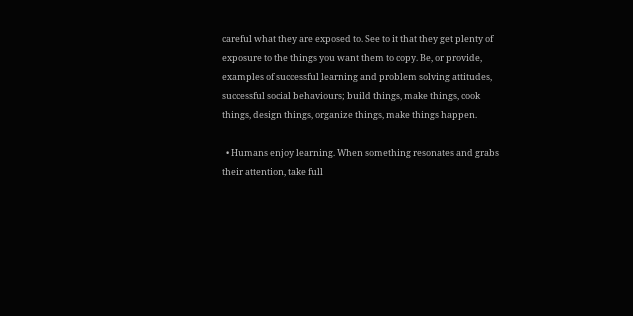careful what they are exposed to. See to it that they get plenty of exposure to the things you want them to copy. Be, or provide, examples of successful learning and problem solving attitudes, successful social behaviours; build things, make things, cook things, design things, organize things, make things happen.

  • Humans enjoy learning. When something resonates and grabs their attention, take full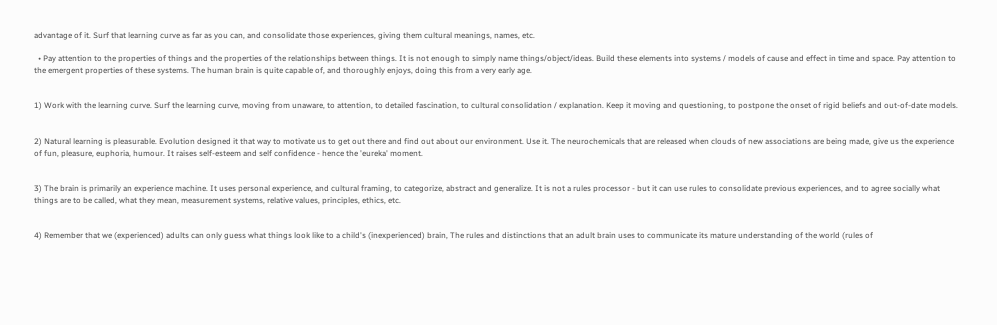advantage of it. Surf that learning curve as far as you can, and consolidate those experiences, giving them cultural meanings, names, etc.

  • Pay attention to the properties of things and the properties of the relationships between things. It is not enough to simply name things/object/ideas. Build these elements into systems / models of cause and effect in time and space. Pay attention to the emergent properties of these systems. The human brain is quite capable of, and thoroughly enjoys, doing this from a very early age.


1) Work with the learning curve. Surf the learning curve, moving from unaware, to attention, to detailed fascination, to cultural consolidation / explanation. Keep it moving and questioning, to postpone the onset of rigid beliefs and out-of-date models.


2) Natural learning is pleasurable. Evolution designed it that way to motivate us to get out there and find out about our environment. Use it. The neurochemicals that are released when clouds of new associations are being made, give us the experience of fun, pleasure, euphoria, humour. It raises self-esteem and self confidence - hence the 'eureka' moment.


3) The brain is primarily an experience machine. It uses personal experience, and cultural framing, to categorize, abstract and generalize. It is not a rules processor - but it can use rules to consolidate previous experiences, and to agree socially what things are to be called, what they mean, measurement systems, relative values, principles, ethics, etc.


4) Remember that we (experienced) adults can only guess what things look like to a child's (inexperienced) brain, The rules and distinctions that an adult brain uses to communicate its mature understanding of the world (rules of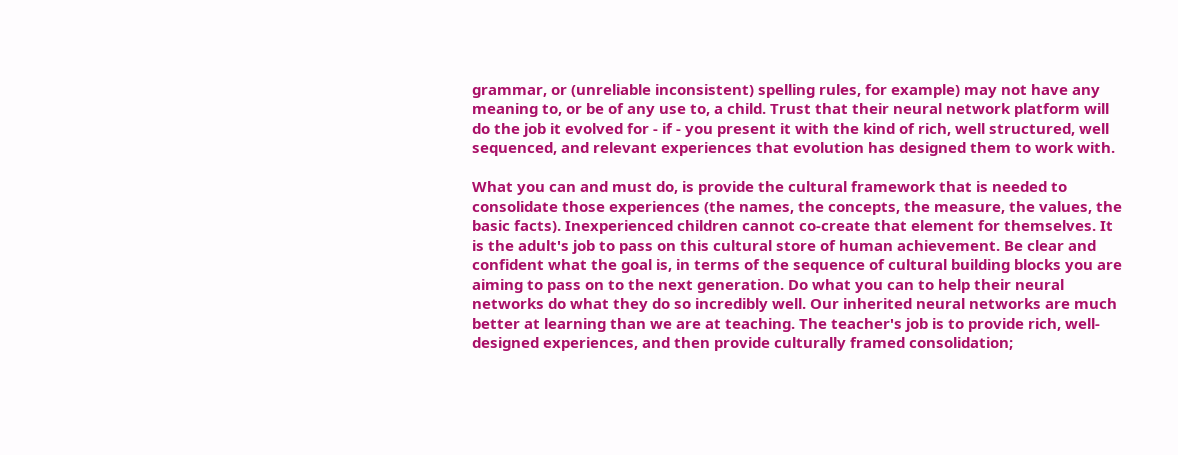grammar, or (unreliable inconsistent) spelling rules, for example) may not have any meaning to, or be of any use to, a child. Trust that their neural network platform will do the job it evolved for - if - you present it with the kind of rich, well structured, well sequenced, and relevant experiences that evolution has designed them to work with.

What you can and must do, is provide the cultural framework that is needed to consolidate those experiences (the names, the concepts, the measure, the values, the basic facts). Inexperienced children cannot co-create that element for themselves. It is the adult's job to pass on this cultural store of human achievement. Be clear and confident what the goal is, in terms of the sequence of cultural building blocks you are aiming to pass on to the next generation. Do what you can to help their neural networks do what they do so incredibly well. Our inherited neural networks are much better at learning than we are at teaching. The teacher's job is to provide rich, well-designed experiences, and then provide culturally framed consolidation;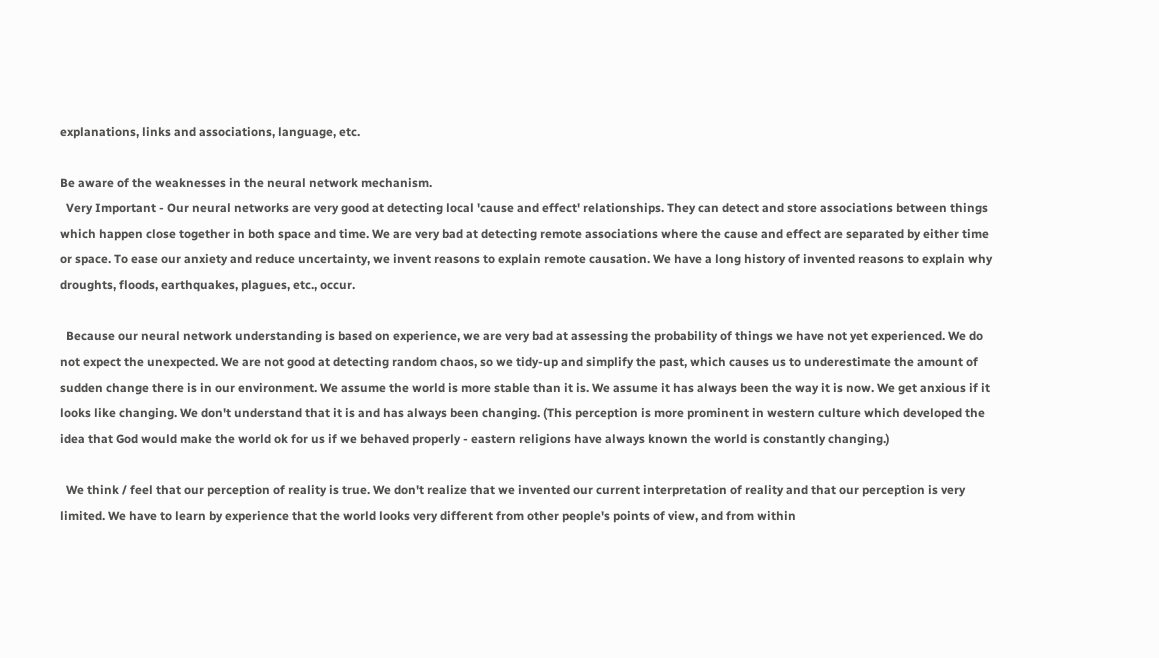explanations, links and associations, language, etc.

Be aware of the weaknesses in the neural network mechanism.
  Very Important - Our neural networks are very good at detecting local 'cause and effect' relationships. They can detect and store associations between things which happen close together in both space and time. We are very bad at detecting remote associations where the cause and effect are separated by either time or space. To ease our anxiety and reduce uncertainty, we invent reasons to explain remote causation. We have a long history of invented reasons to explain why droughts, floods, earthquakes, plagues, etc., occur.

  Because our neural network understanding is based on experience, we are very bad at assessing the probability of things we have not yet experienced. We do not expect the unexpected. We are not good at detecting random chaos, so we tidy-up and simplify the past, which causes us to underestimate the amount of sudden change there is in our environment. We assume the world is more stable than it is. We assume it has always been the way it is now. We get anxious if it looks like changing. We don't understand that it is and has always been changing. (This perception is more prominent in western culture which developed the idea that God would make the world ok for us if we behaved properly - eastern religions have always known the world is constantly changing.)

  We think / feel that our perception of reality is true. We don't realize that we invented our current interpretation of reality and that our perception is very limited. We have to learn by experience that the world looks very different from other people's points of view, and from within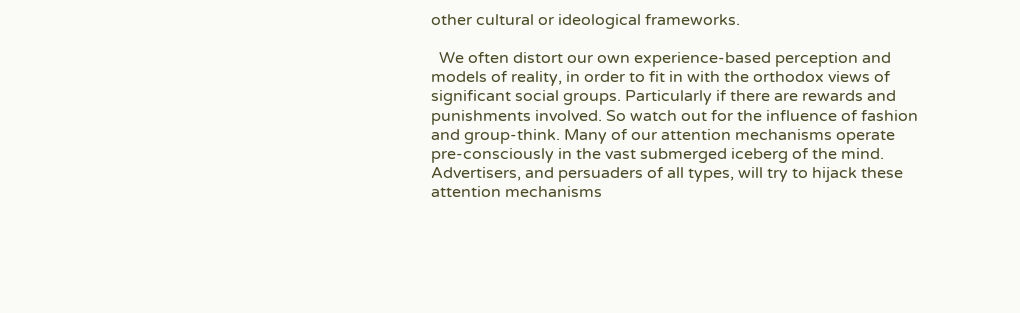other cultural or ideological frameworks.

  We often distort our own experience-based perception and models of reality, in order to fit in with the orthodox views of significant social groups. Particularly if there are rewards and punishments involved. So watch out for the influence of fashion and group-think. Many of our attention mechanisms operate pre-consciously in the vast submerged iceberg of the mind. Advertisers, and persuaders of all types, will try to hijack these attention mechanisms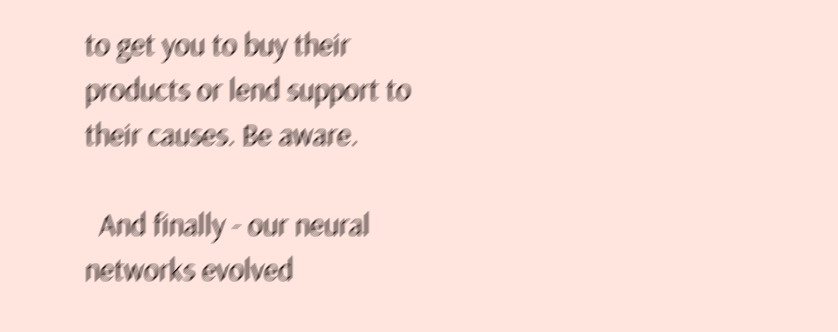to get you to buy their products or lend support to their causes. Be aware.

  And finally - our neural networks evolved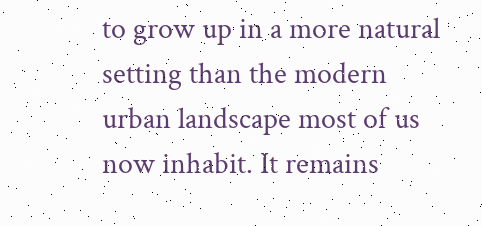to grow up in a more natural setting than the modern urban landscape most of us now inhabit. It remains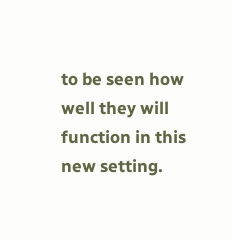to be seen how well they will function in this new setting.